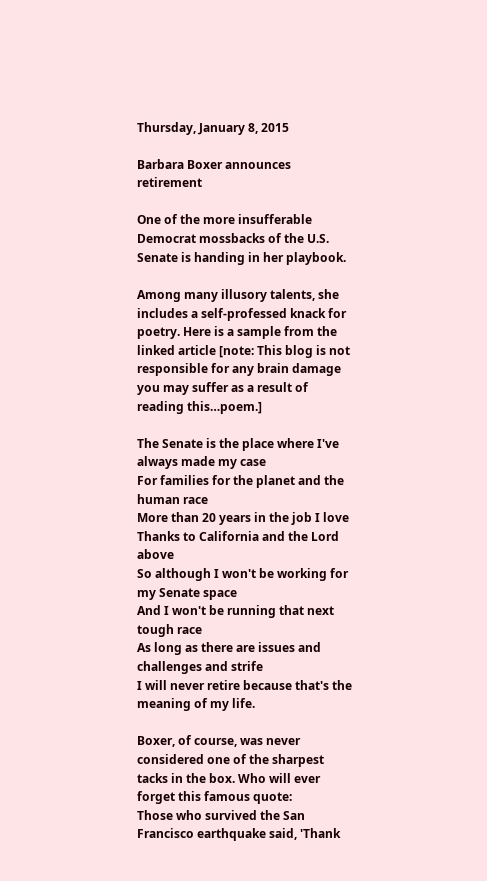Thursday, January 8, 2015

Barbara Boxer announces retirement

One of the more insufferable Democrat mossbacks of the U.S. Senate is handing in her playbook.

Among many illusory talents, she includes a self-professed knack for poetry. Here is a sample from the linked article [note: This blog is not responsible for any brain damage you may suffer as a result of reading this…poem.]

The Senate is the place where I've always made my case
For families for the planet and the human race
More than 20 years in the job I love
Thanks to California and the Lord above
So although I won't be working for my Senate space
And I won't be running that next tough race
As long as there are issues and challenges and strife
I will never retire because that's the meaning of my life.

Boxer, of course, was never considered one of the sharpest tacks in the box. Who will ever forget this famous quote:
Those who survived the San Francisco earthquake said, 'Thank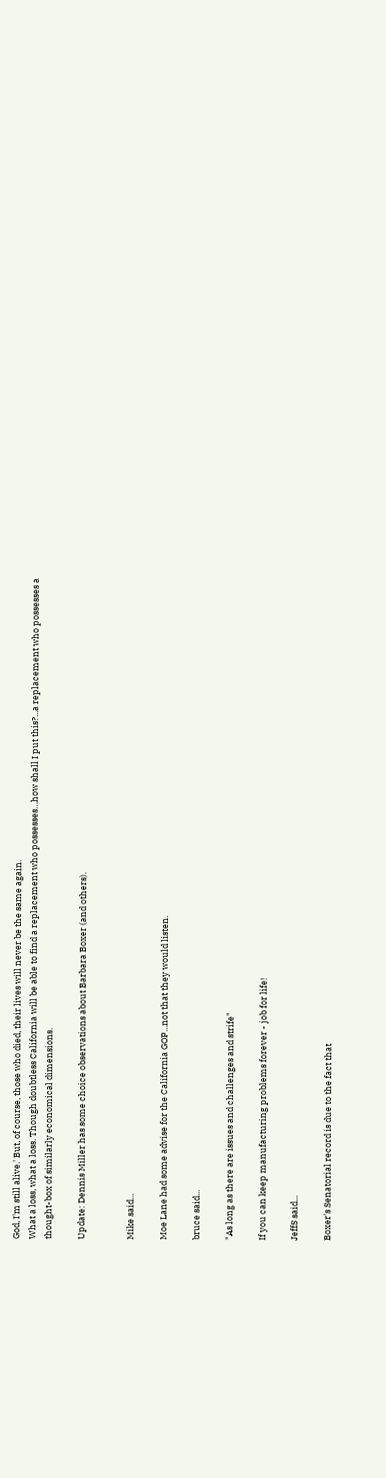God, I'm still alive.' But, of course, those who died, their lives will never be the same again.
What a loss, what a loss. Though doubtless California will be able to find a replacement who possesses…how shall I put this?...a replacement who possesses a thought-box of similarly economical dimensions.

Update: Dennis Miller has some choice observations about Barbara Boxer (and others).


Mike said...

Moe Lane had some advise for the California GOP...not that they would listen.

bruce said...

"As long as there are issues and challenges and strife"

If you can keep manufacturing problems forever - job for life!

JeffS said...

Boxer's Senatorial record is due to the fact that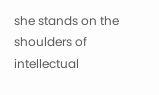she stands on the shoulders of intellectual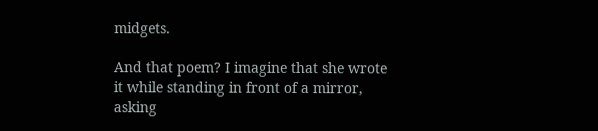midgets.

And that poem? I imagine that she wrote it while standing in front of a mirror, asking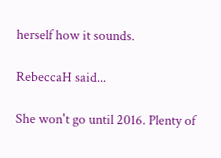herself how it sounds.

RebeccaH said...

She won't go until 2016. Plenty of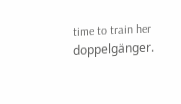time to train her doppelgänger.